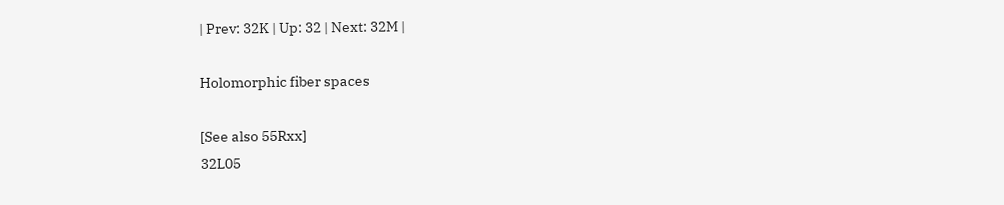| Prev: 32K | Up: 32 | Next: 32M |

Holomorphic fiber spaces

[See also 55Rxx]
32L05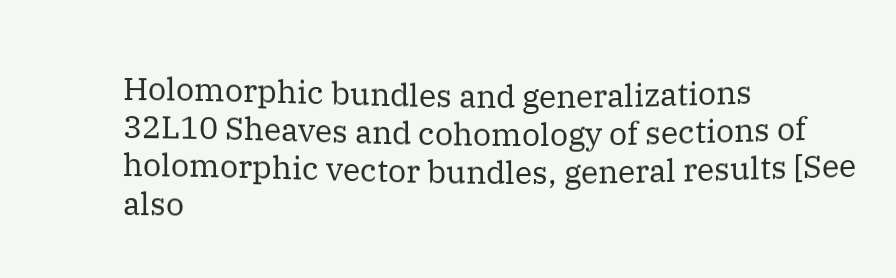Holomorphic bundles and generalizations
32L10 Sheaves and cohomology of sections of holomorphic vector bundles, general results [See also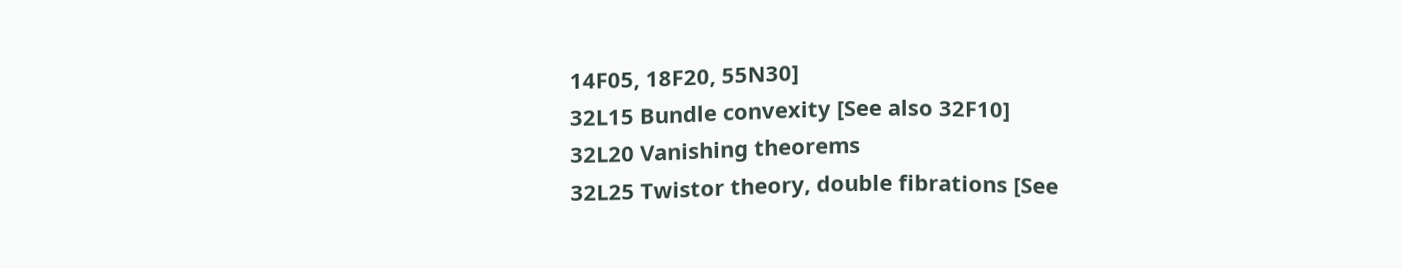14F05, 18F20, 55N30]
32L15 Bundle convexity [See also 32F10]
32L20 Vanishing theorems
32L25 Twistor theory, double fibrations [See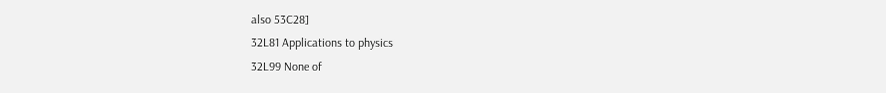also 53C28]
32L81 Applications to physics
32L99 None of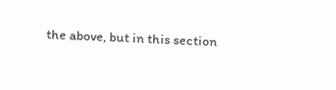the above, but in this section